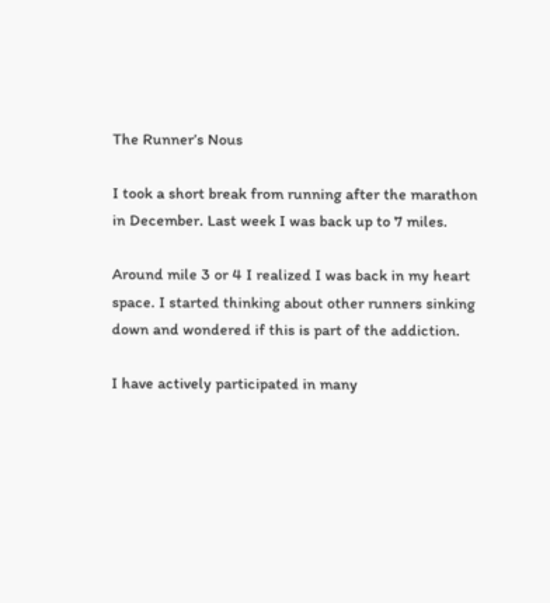The Runner’s Nous

I took a short break from running after the marathon in December. Last week I was back up to 7 miles.

Around mile 3 or 4 I realized I was back in my heart space. I started thinking about other runners sinking down and wondered if this is part of the addiction.

I have actively participated in many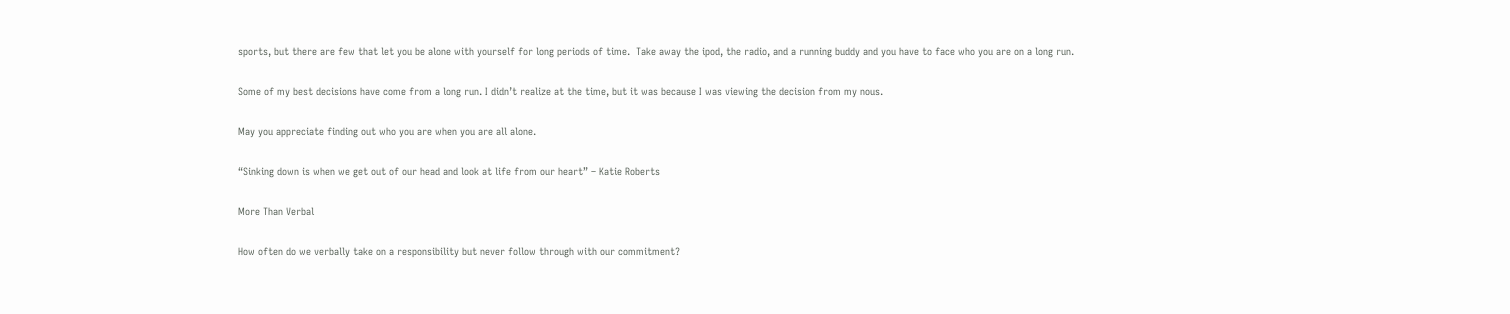sports, but there are few that let you be alone with yourself for long periods of time.  Take away the ipod, the radio, and a running buddy and you have to face who you are on a long run.

Some of my best decisions have come from a long run. I didn’t realize at the time, but it was because I was viewing the decision from my nous.

May you appreciate finding out who you are when you are all alone.

“Sinking down is when we get out of our head and look at life from our heart” – Katie Roberts

More Than Verbal

How often do we verbally take on a responsibility but never follow through with our commitment?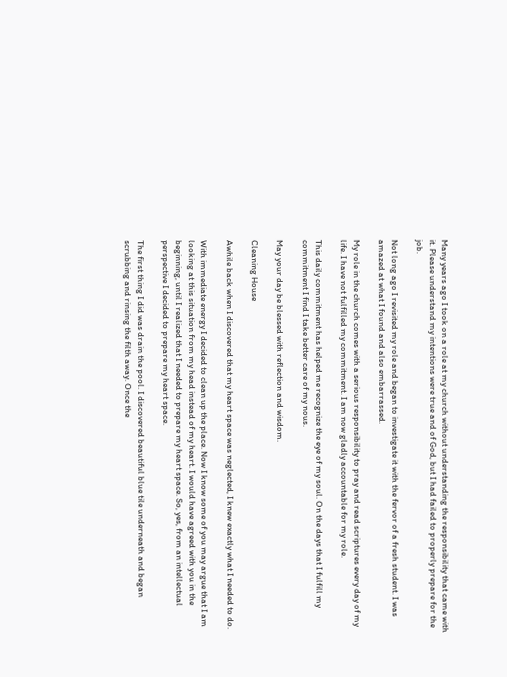Many years ago I took on a role at my church without understanding the responsibility that came with it. Please understand my intentions were true and of God, but I had failed to properly prepare for the job.

Not long ago I revisited my role and began to investigate it with the fervor of a fresh student. I was amazed at what I found and also embarrassed.

My role in the church comes with a serious responsibility to pray and read scriptures every day of my life. I have not fulfilled my commitment. I am now gladly accountable for my role.

This daily commitment has helped me recognize the eye of my soul. On the days that I fulfill my commitment I find I take better care of my nous.

May your day be blessed with reflection and wisdom.

Cleaning House

Awhile back when I discovered that my heart space was neglected, I knew exactly what I needed to do.

With immediate energy I decided to clean up the place. Now I know some of you may argue that I am looking at this situation from my head instead of my heart. I would have agreed with you in the beginning, until I realized that I needed to prepare my heart space. So, yes, from an intellectual perspective I decided to prepare my heart space.

The first thing I did was drain the pool. I discovered beautiful blue tile underneath and began scrubbing and rinsing the filth away. Once the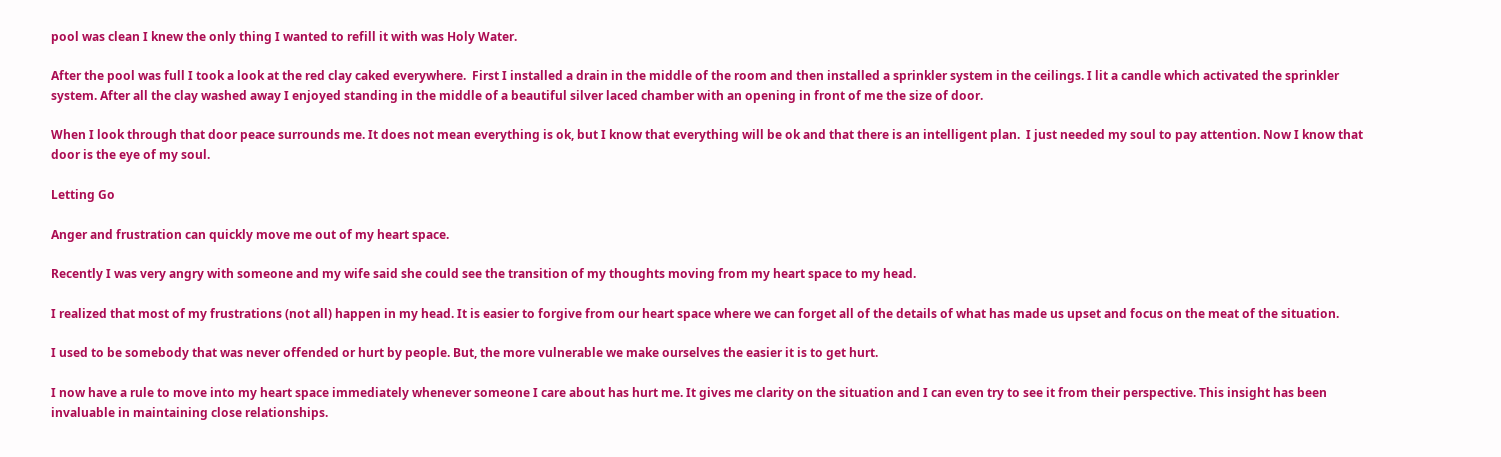pool was clean I knew the only thing I wanted to refill it with was Holy Water.

After the pool was full I took a look at the red clay caked everywhere.  First I installed a drain in the middle of the room and then installed a sprinkler system in the ceilings. I lit a candle which activated the sprinkler system. After all the clay washed away I enjoyed standing in the middle of a beautiful silver laced chamber with an opening in front of me the size of door.

When I look through that door peace surrounds me. It does not mean everything is ok, but I know that everything will be ok and that there is an intelligent plan.  I just needed my soul to pay attention. Now I know that door is the eye of my soul.

Letting Go

Anger and frustration can quickly move me out of my heart space.

Recently I was very angry with someone and my wife said she could see the transition of my thoughts moving from my heart space to my head.

I realized that most of my frustrations (not all) happen in my head. It is easier to forgive from our heart space where we can forget all of the details of what has made us upset and focus on the meat of the situation.

I used to be somebody that was never offended or hurt by people. But, the more vulnerable we make ourselves the easier it is to get hurt.

I now have a rule to move into my heart space immediately whenever someone I care about has hurt me. It gives me clarity on the situation and I can even try to see it from their perspective. This insight has been invaluable in maintaining close relationships.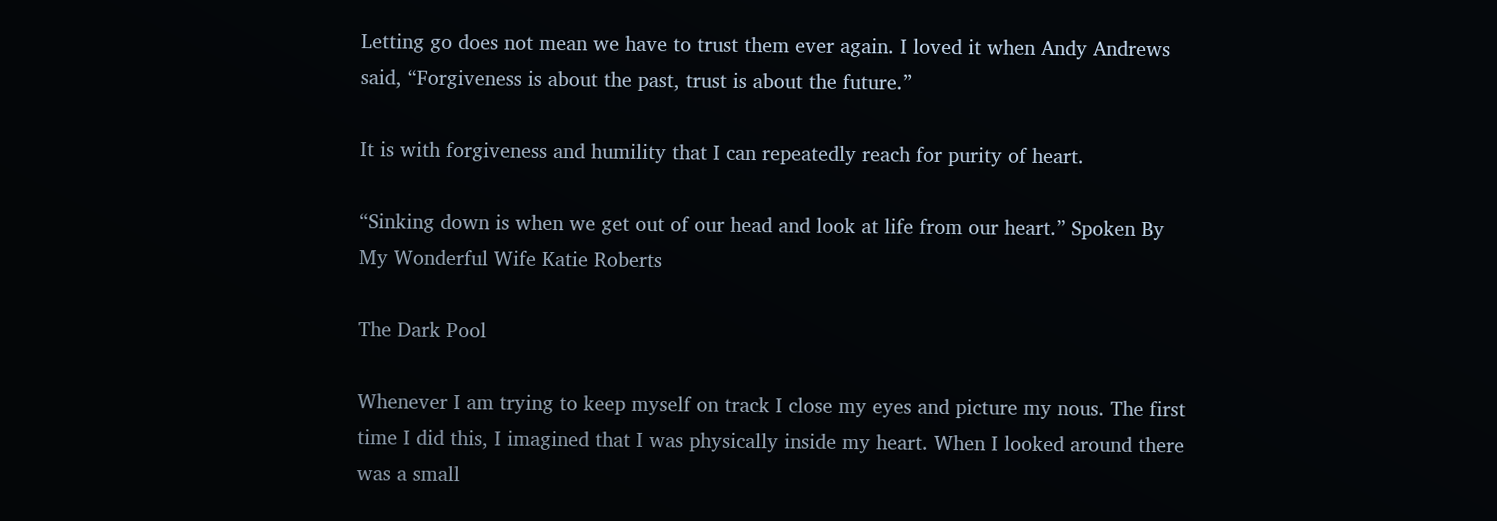Letting go does not mean we have to trust them ever again. I loved it when Andy Andrews said, “Forgiveness is about the past, trust is about the future.”

It is with forgiveness and humility that I can repeatedly reach for purity of heart.

“Sinking down is when we get out of our head and look at life from our heart.” Spoken By My Wonderful Wife Katie Roberts

The Dark Pool

Whenever I am trying to keep myself on track I close my eyes and picture my nous. The first time I did this, I imagined that I was physically inside my heart. When I looked around there was a small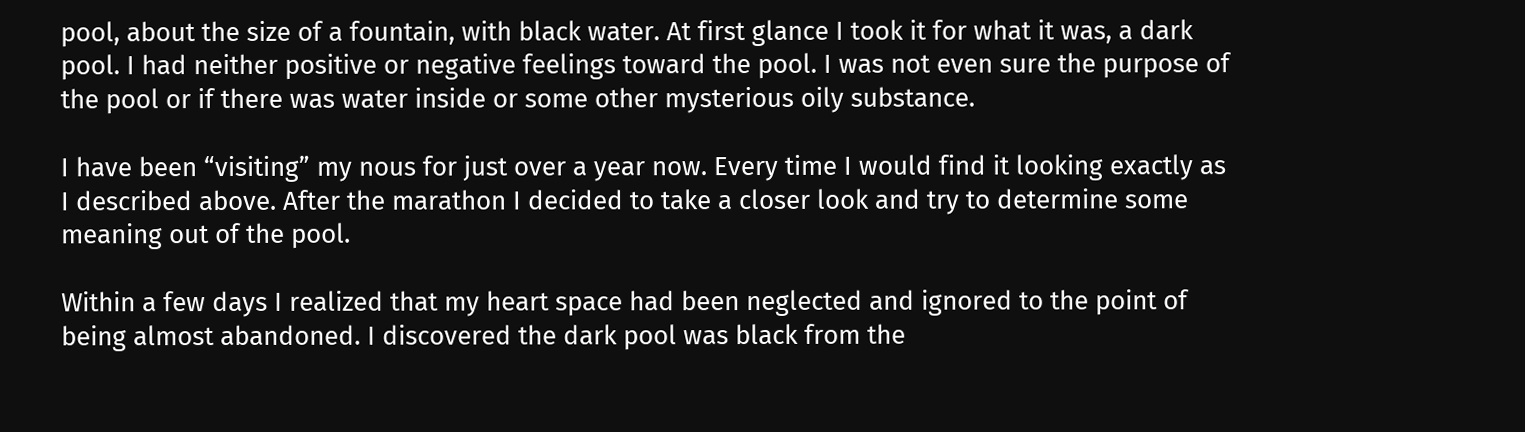pool, about the size of a fountain, with black water. At first glance I took it for what it was, a dark pool. I had neither positive or negative feelings toward the pool. I was not even sure the purpose of the pool or if there was water inside or some other mysterious oily substance.

I have been “visiting” my nous for just over a year now. Every time I would find it looking exactly as I described above. After the marathon I decided to take a closer look and try to determine some meaning out of the pool.

Within a few days I realized that my heart space had been neglected and ignored to the point of being almost abandoned. I discovered the dark pool was black from the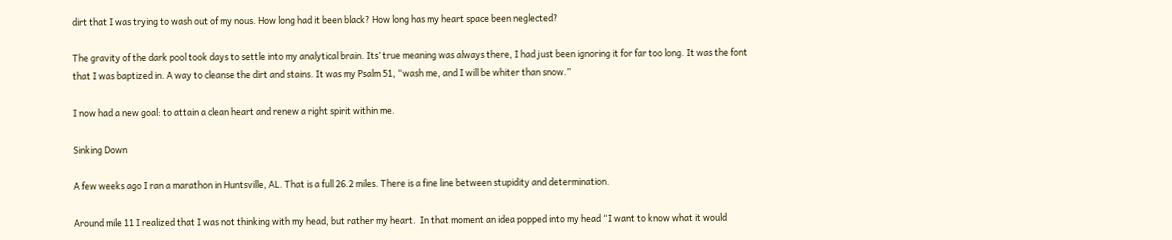dirt that I was trying to wash out of my nous. How long had it been black? How long has my heart space been neglected?

The gravity of the dark pool took days to settle into my analytical brain. Its’ true meaning was always there, I had just been ignoring it for far too long. It was the font that I was baptized in. A way to cleanse the dirt and stains. It was my Psalm 51, “wash me, and I will be whiter than snow.”

I now had a new goal: to attain a clean heart and renew a right spirit within me.

Sinking Down

A few weeks ago I ran a marathon in Huntsville, AL. That is a full 26.2 miles. There is a fine line between stupidity and determination.

Around mile 11 I realized that I was not thinking with my head, but rather my heart.  In that moment an idea popped into my head “I want to know what it would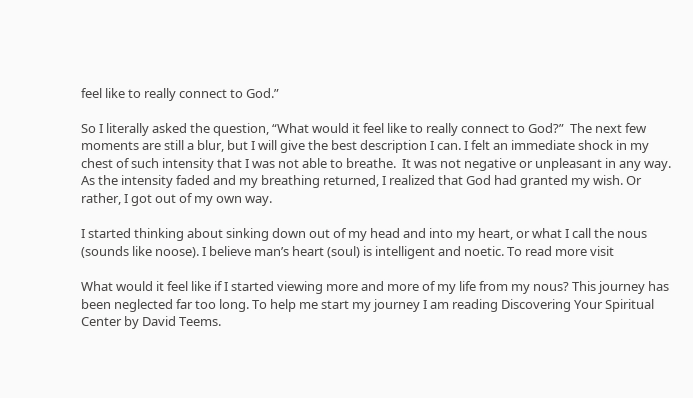feel like to really connect to God.”

So I literally asked the question, “What would it feel like to really connect to God?”  The next few moments are still a blur, but I will give the best description I can. I felt an immediate shock in my chest of such intensity that I was not able to breathe.  It was not negative or unpleasant in any way. As the intensity faded and my breathing returned, I realized that God had granted my wish. Or rather, I got out of my own way.

I started thinking about sinking down out of my head and into my heart, or what I call the nous (sounds like noose). I believe man’s heart (soul) is intelligent and noetic. To read more visit

What would it feel like if I started viewing more and more of my life from my nous? This journey has been neglected far too long. To help me start my journey I am reading Discovering Your Spiritual Center by David Teems.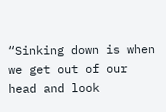“Sinking down is when we get out of our head and look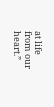at life from our heart.”